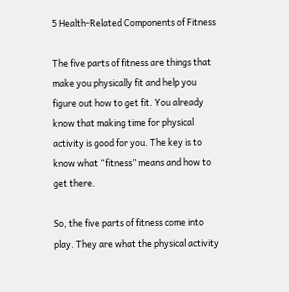5 Health-Related Components of Fitness

The five parts of fitness are things that make you physically fit and help you figure out how to get fit. You already know that making time for physical activity is good for you. The key is to know what “fitness” means and how to get there.

So, the five parts of fitness come into play. They are what the physical activity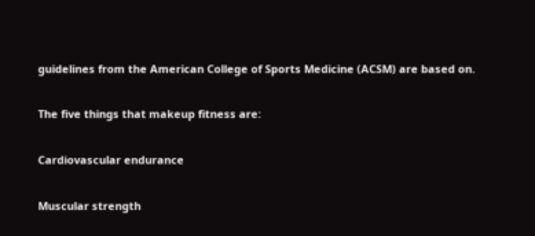guidelines from the American College of Sports Medicine (ACSM) are based on.

The five things that makeup fitness are:

Cardiovascular endurance

Muscular strength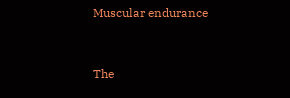Muscular endurance


The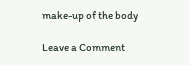make-up of the body

Leave a Comment